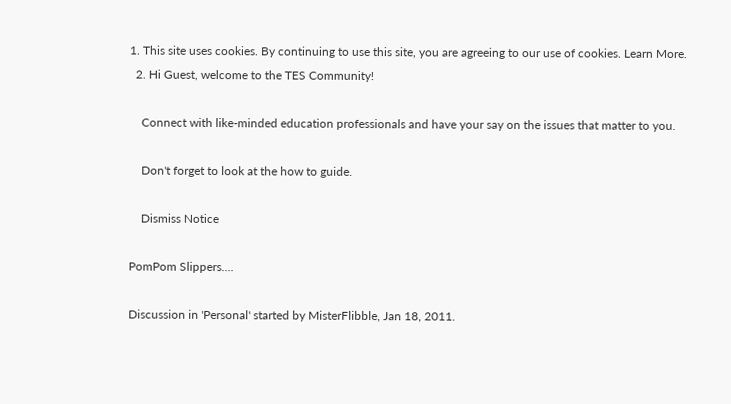1. This site uses cookies. By continuing to use this site, you are agreeing to our use of cookies. Learn More.
  2. Hi Guest, welcome to the TES Community!

    Connect with like-minded education professionals and have your say on the issues that matter to you.

    Don't forget to look at the how to guide.

    Dismiss Notice

PomPom Slippers....

Discussion in 'Personal' started by MisterFlibble, Jan 18, 2011.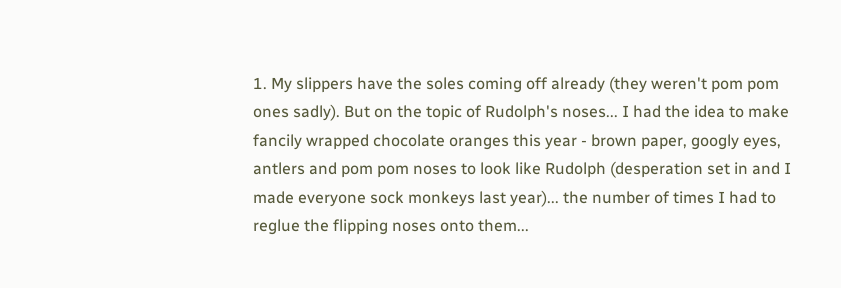1. My slippers have the soles coming off already (they weren't pom pom ones sadly). But on the topic of Rudolph's noses... I had the idea to make fancily wrapped chocolate oranges this year - brown paper, googly eyes, antlers and pom pom noses to look like Rudolph (desperation set in and I made everyone sock monkeys last year)... the number of times I had to reglue the flipping noses onto them...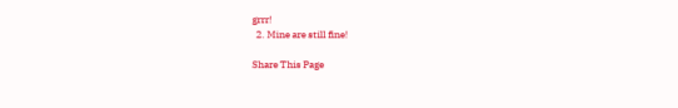grrr!
  2. Mine are still fine!

Share This Page